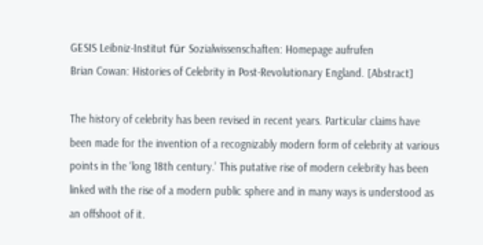GESIS Leibniz-Institut für Sozialwissenschaften: Homepage aufrufen
Brian Cowan: Histories of Celebrity in Post-Revolutionary England. [Abstract]

The history of celebrity has been revised in recent years. Particular claims have been made for the invention of a recognizably modern form of celebrity at various points in the ‘long 18th century.’ This putative rise of modern celebrity has been linked with the rise of a modern public sphere and in many ways is understood as an offshoot of it.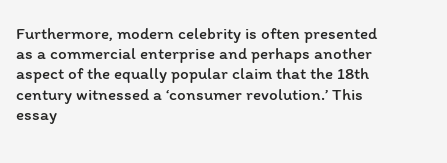Furthermore, modern celebrity is often presented as a commercial enterprise and perhaps another aspect of the equally popular claim that the 18th century witnessed a ‘consumer revolution.’ This essay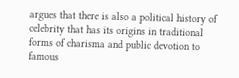argues that there is also a political history of celebrity that has its origins in traditional forms of charisma and public devotion to famous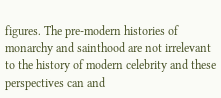figures. The pre-modern histories of monarchy and sainthood are not irrelevant to the history of modern celebrity and these perspectives can and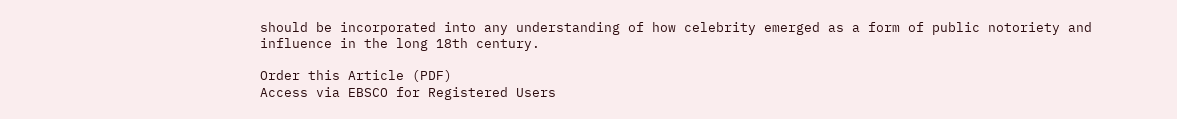should be incorporated into any understanding of how celebrity emerged as a form of public notoriety and influence in the long 18th century.

Order this Article (PDF)
Access via EBSCO for Registered Users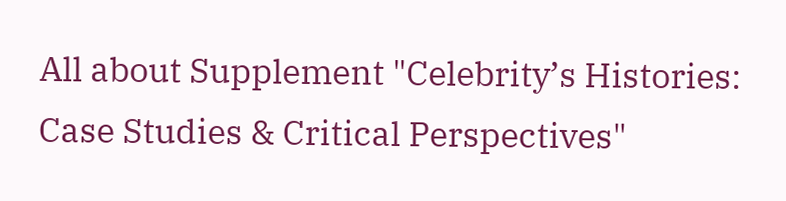All about Supplement "Celebrity’s Histories: Case Studies & Critical Perspectives"